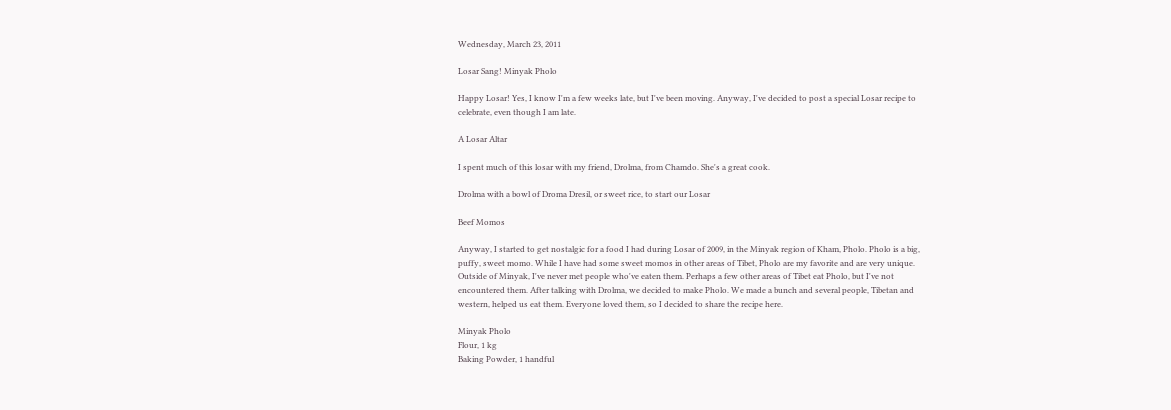Wednesday, March 23, 2011

Losar Sang! Minyak Pholo

Happy Losar! Yes, I know I'm a few weeks late, but I've been moving. Anyway, I've decided to post a special Losar recipe to celebrate, even though I am late.

A Losar Altar

I spent much of this losar with my friend, Drolma, from Chamdo. She's a great cook.

Drolma with a bowl of Droma Dresil, or sweet rice, to start our Losar

Beef Momos

Anyway, I started to get nostalgic for a food I had during Losar of 2009, in the Minyak region of Kham, Pholo. Pholo is a big, puffy, sweet momo. While I have had some sweet momos in other areas of Tibet, Pholo are my favorite and are very unique. Outside of Minyak, I've never met people who've eaten them. Perhaps a few other areas of Tibet eat Pholo, but I've not encountered them. After talking with Drolma, we decided to make Pholo. We made a bunch and several people, Tibetan and western, helped us eat them. Everyone loved them, so I decided to share the recipe here.

Minyak Pholo
Flour, 1 kg
Baking Powder, 1 handful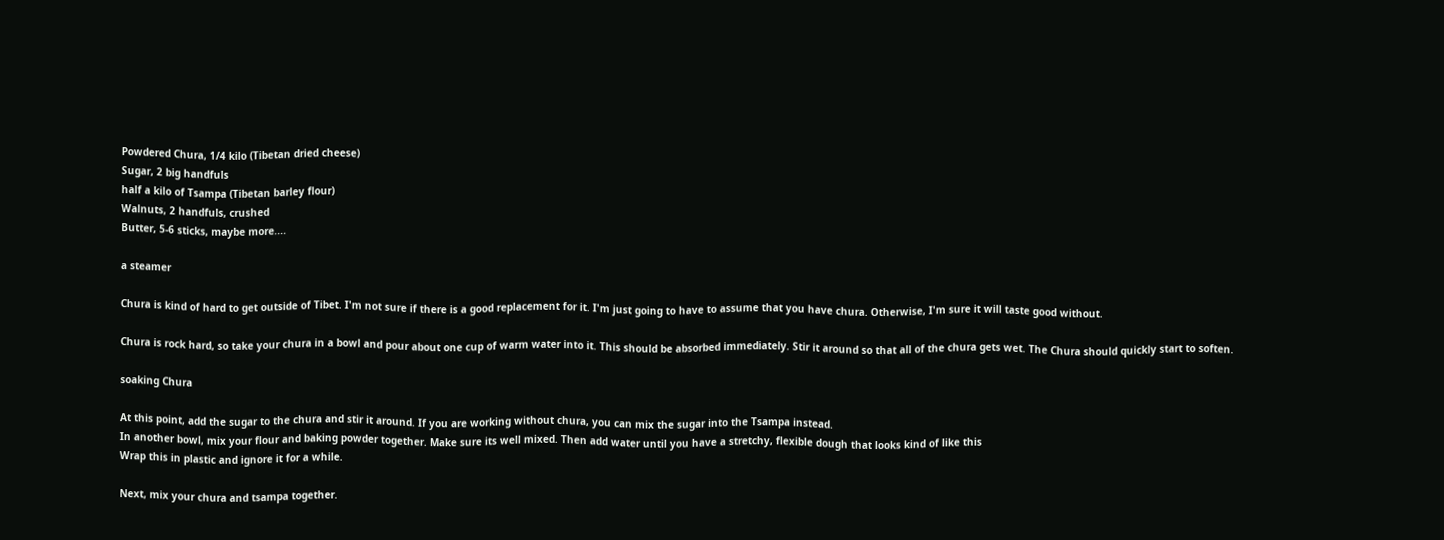Powdered Chura, 1/4 kilo (Tibetan dried cheese)
Sugar, 2 big handfuls
half a kilo of Tsampa (Tibetan barley flour)
Walnuts, 2 handfuls, crushed
Butter, 5-6 sticks, maybe more....

a steamer

Chura is kind of hard to get outside of Tibet. I'm not sure if there is a good replacement for it. I'm just going to have to assume that you have chura. Otherwise, I'm sure it will taste good without.

Chura is rock hard, so take your chura in a bowl and pour about one cup of warm water into it. This should be absorbed immediately. Stir it around so that all of the chura gets wet. The Chura should quickly start to soften.

soaking Chura

At this point, add the sugar to the chura and stir it around. If you are working without chura, you can mix the sugar into the Tsampa instead.
In another bowl, mix your flour and baking powder together. Make sure its well mixed. Then add water until you have a stretchy, flexible dough that looks kind of like this
Wrap this in plastic and ignore it for a while.

Next, mix your chura and tsampa together.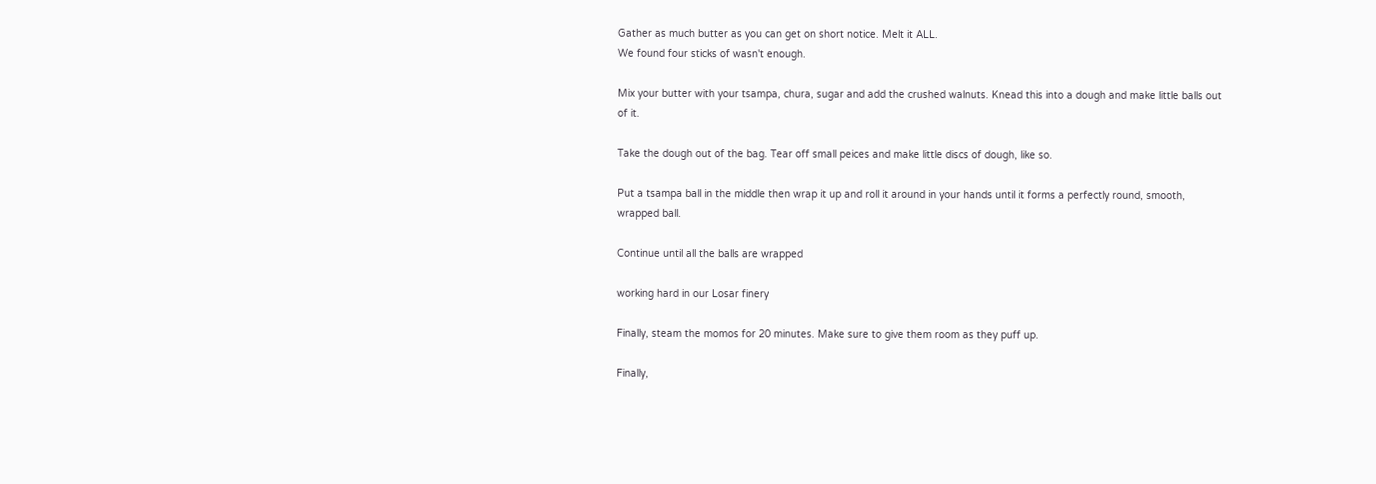Gather as much butter as you can get on short notice. Melt it ALL.
We found four sticks of wasn't enough.

Mix your butter with your tsampa, chura, sugar and add the crushed walnuts. Knead this into a dough and make little balls out of it.

Take the dough out of the bag. Tear off small peices and make little discs of dough, like so.

Put a tsampa ball in the middle then wrap it up and roll it around in your hands until it forms a perfectly round, smooth, wrapped ball.

Continue until all the balls are wrapped

working hard in our Losar finery

Finally, steam the momos for 20 minutes. Make sure to give them room as they puff up.

Finally,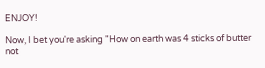ENJOY!

Now, I bet you're asking "How on earth was 4 sticks of butter not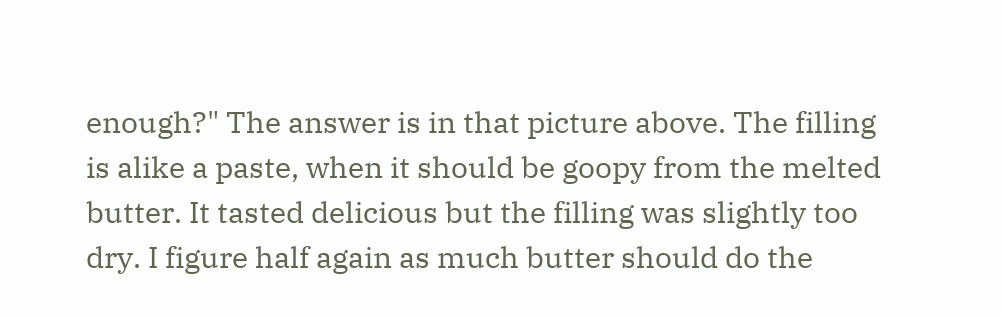enough?" The answer is in that picture above. The filling is alike a paste, when it should be goopy from the melted butter. It tasted delicious but the filling was slightly too dry. I figure half again as much butter should do the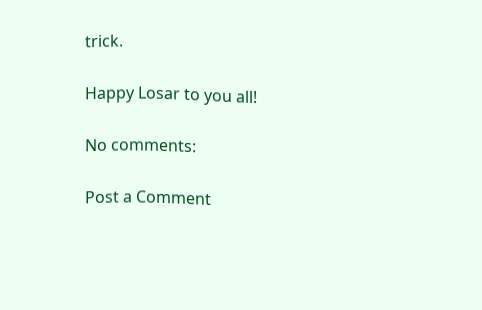trick.

Happy Losar to you all!

No comments:

Post a Comment